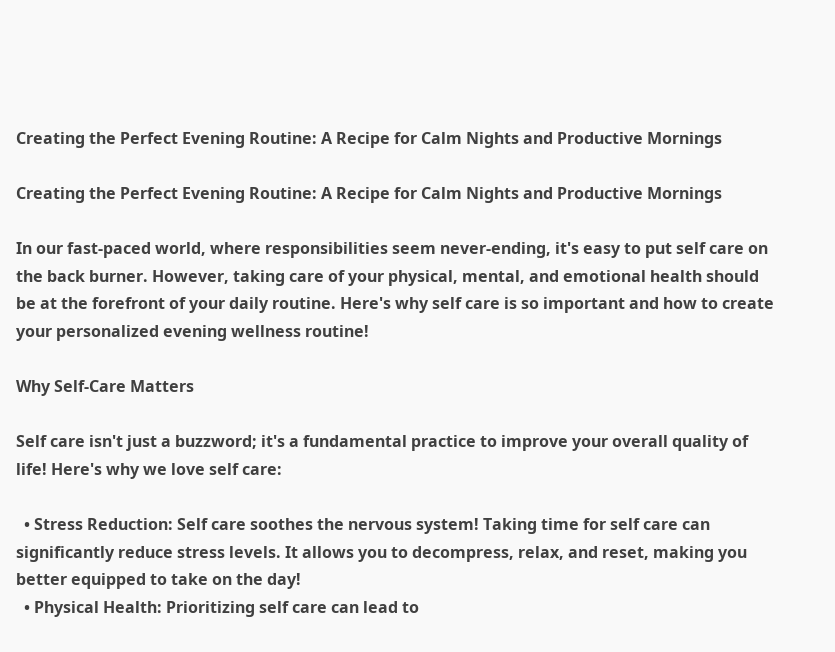Creating the Perfect Evening Routine: A Recipe for Calm Nights and Productive Mornings

Creating the Perfect Evening Routine: A Recipe for Calm Nights and Productive Mornings

In our fast-paced world, where responsibilities seem never-ending, it's easy to put self care on the back burner. However, taking care of your physical, mental, and emotional health should be at the forefront of your daily routine. Here's why self care is so important and how to create your personalized evening wellness routine!

Why Self-Care Matters

Self care isn't just a buzzword; it's a fundamental practice to improve your overall quality of life! Here's why we love self care:

  • Stress Reduction: Self care soothes the nervous system! Taking time for self care can significantly reduce stress levels. It allows you to decompress, relax, and reset, making you better equipped to take on the day!
  • Physical Health: Prioritizing self care can lead to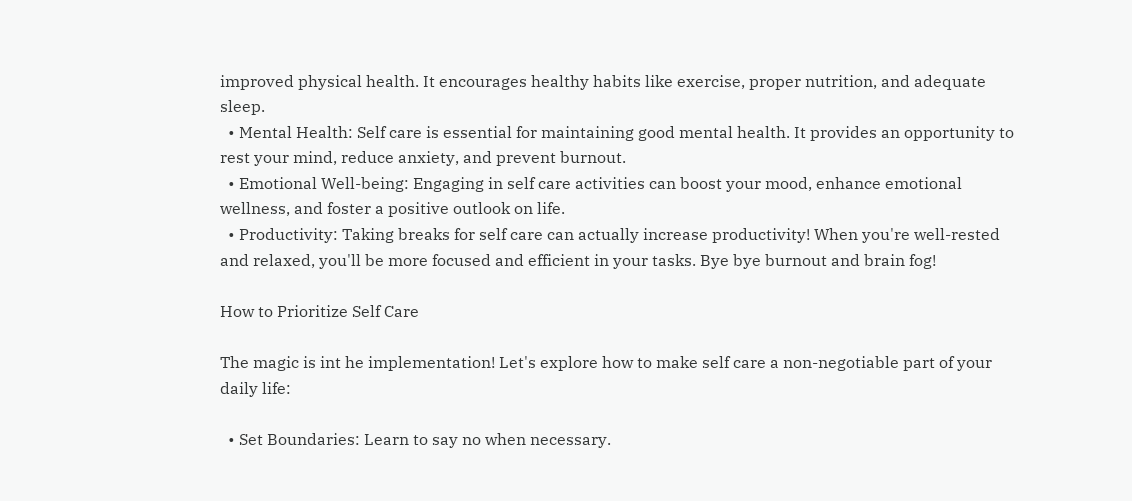improved physical health. It encourages healthy habits like exercise, proper nutrition, and adequate sleep.
  • Mental Health: Self care is essential for maintaining good mental health. It provides an opportunity to rest your mind, reduce anxiety, and prevent burnout.
  • Emotional Well-being: Engaging in self care activities can boost your mood, enhance emotional wellness, and foster a positive outlook on life.
  • Productivity: Taking breaks for self care can actually increase productivity! When you're well-rested and relaxed, you'll be more focused and efficient in your tasks. Bye bye burnout and brain fog!

How to Prioritize Self Care

The magic is int he implementation! Let's explore how to make self care a non-negotiable part of your daily life:

  • Set Boundaries: Learn to say no when necessary.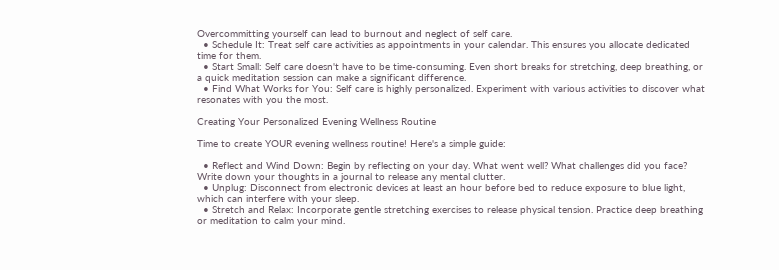Overcommitting yourself can lead to burnout and neglect of self care.
  • Schedule It: Treat self care activities as appointments in your calendar. This ensures you allocate dedicated time for them.
  • Start Small: Self care doesn't have to be time-consuming. Even short breaks for stretching, deep breathing, or a quick meditation session can make a significant difference.
  • Find What Works for You: Self care is highly personalized. Experiment with various activities to discover what resonates with you the most.

Creating Your Personalized Evening Wellness Routine

Time to create YOUR evening wellness routine! Here's a simple guide:

  • Reflect and Wind Down: Begin by reflecting on your day. What went well? What challenges did you face? Write down your thoughts in a journal to release any mental clutter.
  • Unplug: Disconnect from electronic devices at least an hour before bed to reduce exposure to blue light, which can interfere with your sleep.
  • Stretch and Relax: Incorporate gentle stretching exercises to release physical tension. Practice deep breathing or meditation to calm your mind.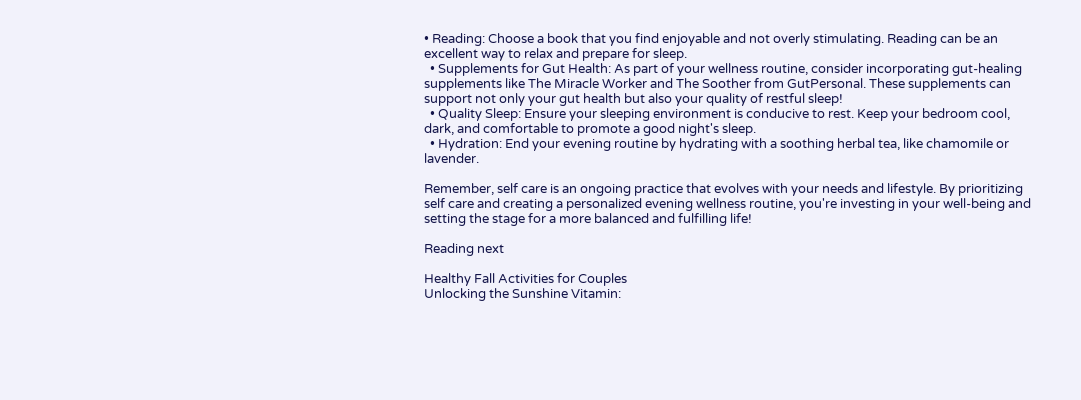• Reading: Choose a book that you find enjoyable and not overly stimulating. Reading can be an excellent way to relax and prepare for sleep.
  • Supplements for Gut Health: As part of your wellness routine, consider incorporating gut-healing supplements like The Miracle Worker and The Soother from GutPersonal. These supplements can support not only your gut health but also your quality of restful sleep!
  • Quality Sleep: Ensure your sleeping environment is conducive to rest. Keep your bedroom cool, dark, and comfortable to promote a good night's sleep.
  • Hydration: End your evening routine by hydrating with a soothing herbal tea, like chamomile or lavender.

Remember, self care is an ongoing practice that evolves with your needs and lifestyle. By prioritizing self care and creating a personalized evening wellness routine, you're investing in your well-being and setting the stage for a more balanced and fulfilling life!

Reading next

Healthy Fall Activities for Couples
Unlocking the Sunshine Vitamin: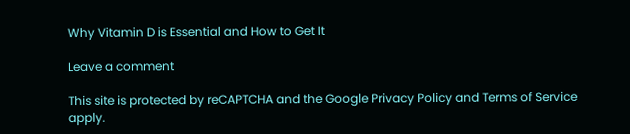Why Vitamin D is Essential and How to Get It

Leave a comment

This site is protected by reCAPTCHA and the Google Privacy Policy and Terms of Service apply.